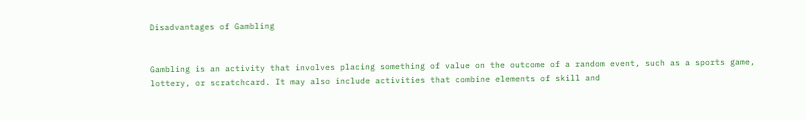Disadvantages of Gambling


Gambling is an activity that involves placing something of value on the outcome of a random event, such as a sports game, lottery, or scratchcard. It may also include activities that combine elements of skill and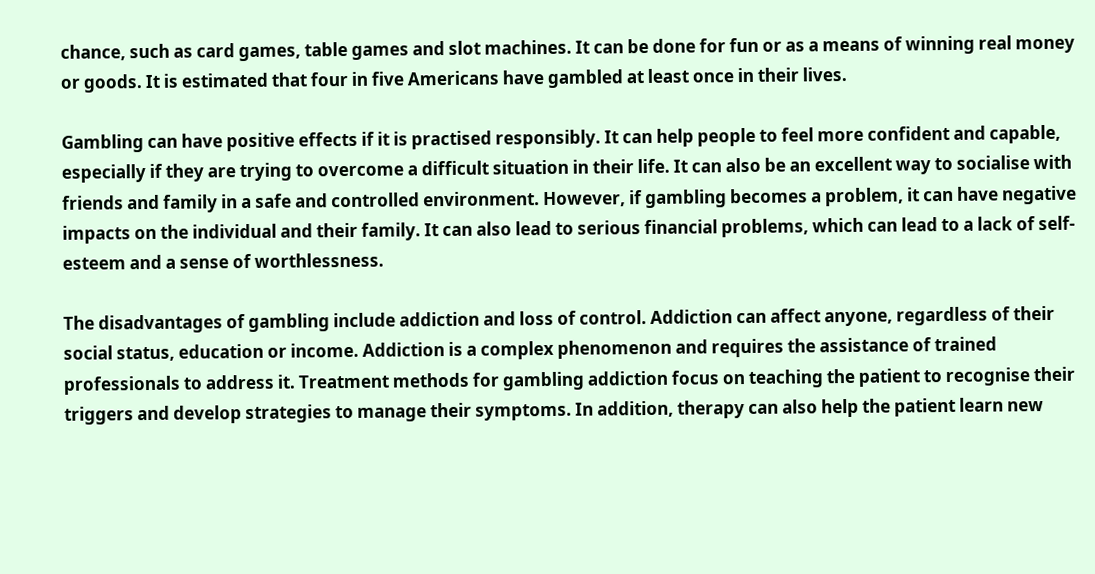chance, such as card games, table games and slot machines. It can be done for fun or as a means of winning real money or goods. It is estimated that four in five Americans have gambled at least once in their lives.

Gambling can have positive effects if it is practised responsibly. It can help people to feel more confident and capable, especially if they are trying to overcome a difficult situation in their life. It can also be an excellent way to socialise with friends and family in a safe and controlled environment. However, if gambling becomes a problem, it can have negative impacts on the individual and their family. It can also lead to serious financial problems, which can lead to a lack of self-esteem and a sense of worthlessness.

The disadvantages of gambling include addiction and loss of control. Addiction can affect anyone, regardless of their social status, education or income. Addiction is a complex phenomenon and requires the assistance of trained professionals to address it. Treatment methods for gambling addiction focus on teaching the patient to recognise their triggers and develop strategies to manage their symptoms. In addition, therapy can also help the patient learn new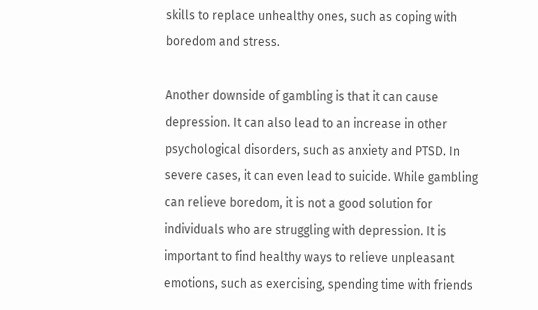skills to replace unhealthy ones, such as coping with boredom and stress.

Another downside of gambling is that it can cause depression. It can also lead to an increase in other psychological disorders, such as anxiety and PTSD. In severe cases, it can even lead to suicide. While gambling can relieve boredom, it is not a good solution for individuals who are struggling with depression. It is important to find healthy ways to relieve unpleasant emotions, such as exercising, spending time with friends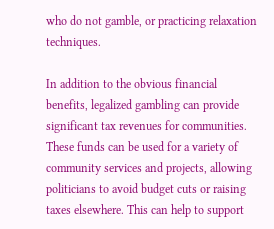who do not gamble, or practicing relaxation techniques.

In addition to the obvious financial benefits, legalized gambling can provide significant tax revenues for communities. These funds can be used for a variety of community services and projects, allowing politicians to avoid budget cuts or raising taxes elsewhere. This can help to support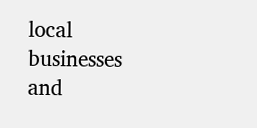local businesses and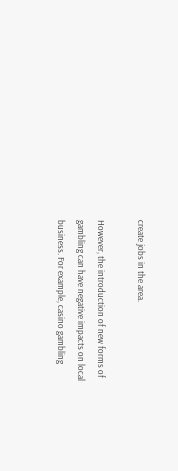create jobs in the area.

However, the introduction of new forms of gambling can have negative impacts on local business. For example, casino gambling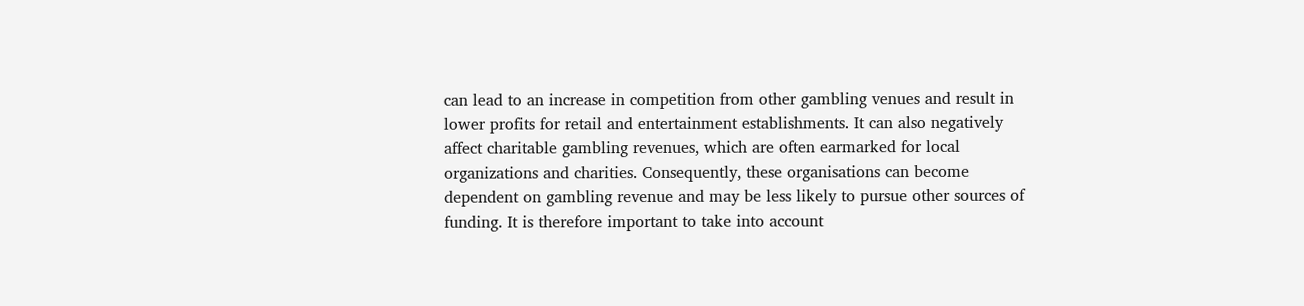can lead to an increase in competition from other gambling venues and result in lower profits for retail and entertainment establishments. It can also negatively affect charitable gambling revenues, which are often earmarked for local organizations and charities. Consequently, these organisations can become dependent on gambling revenue and may be less likely to pursue other sources of funding. It is therefore important to take into account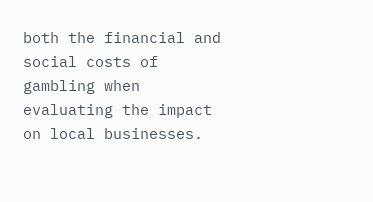both the financial and social costs of gambling when evaluating the impact on local businesses.